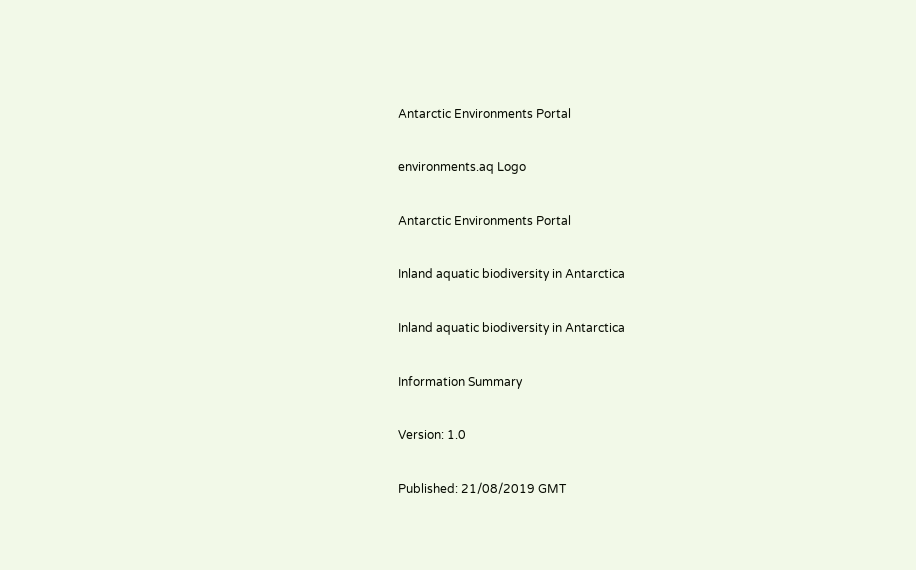Antarctic Environments Portal

environments.aq Logo

Antarctic Environments Portal

Inland aquatic biodiversity in Antarctica

Inland aquatic biodiversity in Antarctica

Information Summary

Version: 1.0

Published: 21/08/2019 GMT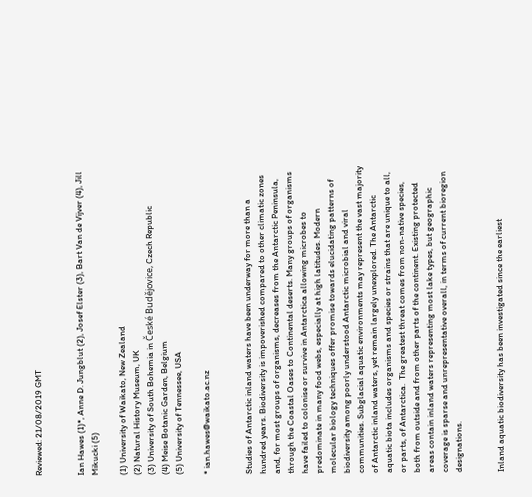Reviewed: 21/08/2019 GMT


Ian Hawes (1)*, Anne D. Jungblut (2), Josef Elster (3), Bart Van de Vijver (4), Jill Mikucki (5)

(1) University of Waikato, New Zealand
(2) Natural History Museum, UK
(3) University of South Bohemia in České Budějovice, Czech Republic
(4) Meise Botanic Garden, Belgium
(5) University of Tennessee, USA

* ian.hawes@waikato.ac.nz


Studies of Antarctic inland waters have been underway for more than a hundred years. Biodiversity is impoverished compared to other climatic zones and, for most groups of organisms, decreases from the Antarctic Peninsula, through the Coastal Oases to Continental deserts. Many groups of organisms have failed to colonise or survive in Antarctica allowing microbes to predominate in many food webs, especially at high latitudes. Modern molecular biology techniques offer promise towards elucidating patterns of biodiversity among poorly understood Antarctic microbial and viral communities. Subglacial aquatic environments may represent the vast majority of Antarctic inland waters, yet remain largely unexplored. The Antarctic aquatic biota includes organisms and species or strains that are unique to all, or parts, of Antarctica.  The greatest threat comes from non-native species, both from outside and from other parts of the continent. Existing protected areas contain inland waters representing most lake types, but geographic coverage is sparse and unrepresentative overall, in terms of current bioregion designations.


Inland aquatic biodiversity has been investigated since the earliest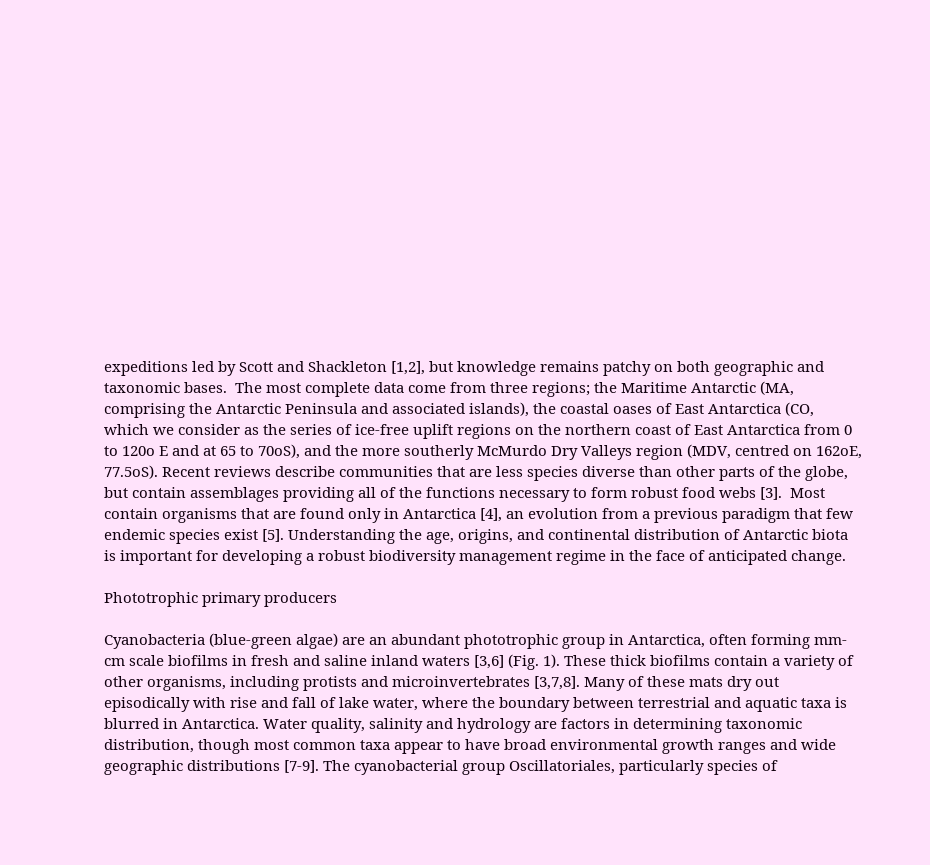expeditions led by Scott and Shackleton [1,2], but knowledge remains patchy on both geographic and taxonomic bases.  The most complete data come from three regions; the Maritime Antarctic (MA, comprising the Antarctic Peninsula and associated islands), the coastal oases of East Antarctica (CO, which we consider as the series of ice-free uplift regions on the northern coast of East Antarctica from 0 to 120o E and at 65 to 70oS), and the more southerly McMurdo Dry Valleys region (MDV, centred on 162oE, 77.5oS). Recent reviews describe communities that are less species diverse than other parts of the globe, but contain assemblages providing all of the functions necessary to form robust food webs [3].  Most contain organisms that are found only in Antarctica [4], an evolution from a previous paradigm that few endemic species exist [5]. Understanding the age, origins, and continental distribution of Antarctic biota is important for developing a robust biodiversity management regime in the face of anticipated change.

Phototrophic primary producers

Cyanobacteria (blue-green algae) are an abundant phototrophic group in Antarctica, often forming mm-cm scale biofilms in fresh and saline inland waters [3,6] (Fig. 1). These thick biofilms contain a variety of other organisms, including protists and microinvertebrates [3,7,8]. Many of these mats dry out episodically with rise and fall of lake water, where the boundary between terrestrial and aquatic taxa is blurred in Antarctica. Water quality, salinity and hydrology are factors in determining taxonomic distribution, though most common taxa appear to have broad environmental growth ranges and wide geographic distributions [7-9]. The cyanobacterial group Oscillatoriales, particularly species of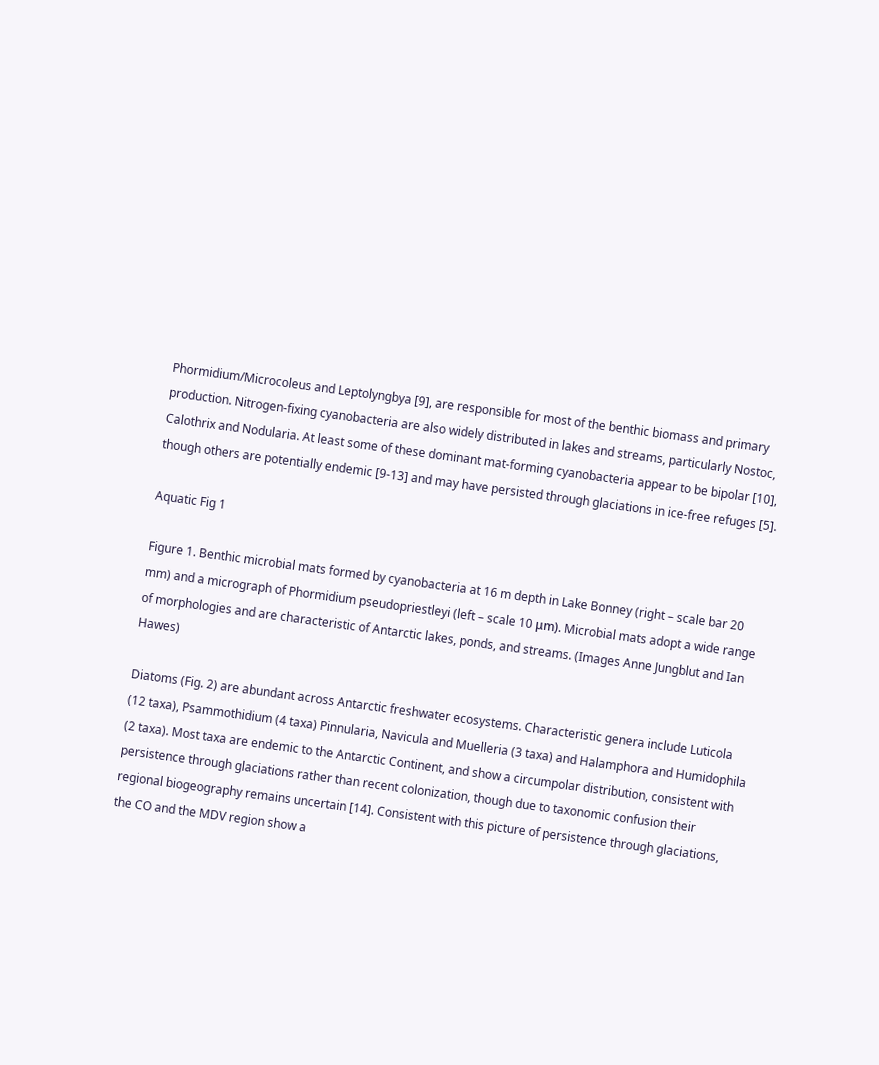Phormidium/Microcoleus and Leptolyngbya [9], are responsible for most of the benthic biomass and primary production. Nitrogen-fixing cyanobacteria are also widely distributed in lakes and streams, particularly Nostoc, Calothrix and Nodularia. At least some of these dominant mat-forming cyanobacteria appear to be bipolar [10], though others are potentially endemic [9-13] and may have persisted through glaciations in ice-free refuges [5].

Aquatic Fig 1

Figure 1. Benthic microbial mats formed by cyanobacteria at 16 m depth in Lake Bonney (right – scale bar 20 mm) and a micrograph of Phormidium pseudopriestleyi (left – scale 10 μm). Microbial mats adopt a wide range of morphologies and are characteristic of Antarctic lakes, ponds, and streams. (Images Anne Jungblut and Ian Hawes)

Diatoms (Fig. 2) are abundant across Antarctic freshwater ecosystems. Characteristic genera include Luticola (12 taxa), Psammothidium (4 taxa) Pinnularia, Navicula and Muelleria (3 taxa) and Halamphora and Humidophila (2 taxa). Most taxa are endemic to the Antarctic Continent, and show a circumpolar distribution, consistent with persistence through glaciations rather than recent colonization, though due to taxonomic confusion their regional biogeography remains uncertain [14]. Consistent with this picture of persistence through glaciations, the CO and the MDV region show a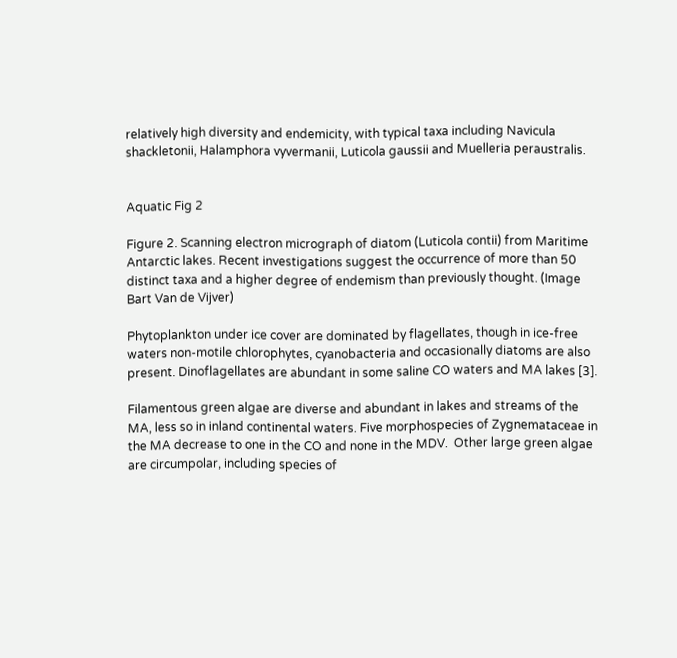relatively high diversity and endemicity, with typical taxa including Navicula shackletonii, Halamphora vyvermanii, Luticola gaussii and Muelleria peraustralis.


Aquatic Fig 2

Figure 2. Scanning electron micrograph of diatom (Luticola contii) from Maritime Antarctic lakes. Recent investigations suggest the occurrence of more than 50 distinct taxa and a higher degree of endemism than previously thought. (Image Bart Van de Vijver)

Phytoplankton under ice cover are dominated by flagellates, though in ice-free waters non-motile chlorophytes, cyanobacteria and occasionally diatoms are also present. Dinoflagellates are abundant in some saline CO waters and MA lakes [3].

Filamentous green algae are diverse and abundant in lakes and streams of the MA, less so in inland continental waters. Five morphospecies of Zygnemataceae in the MA decrease to one in the CO and none in the MDV.  Other large green algae are circumpolar, including species of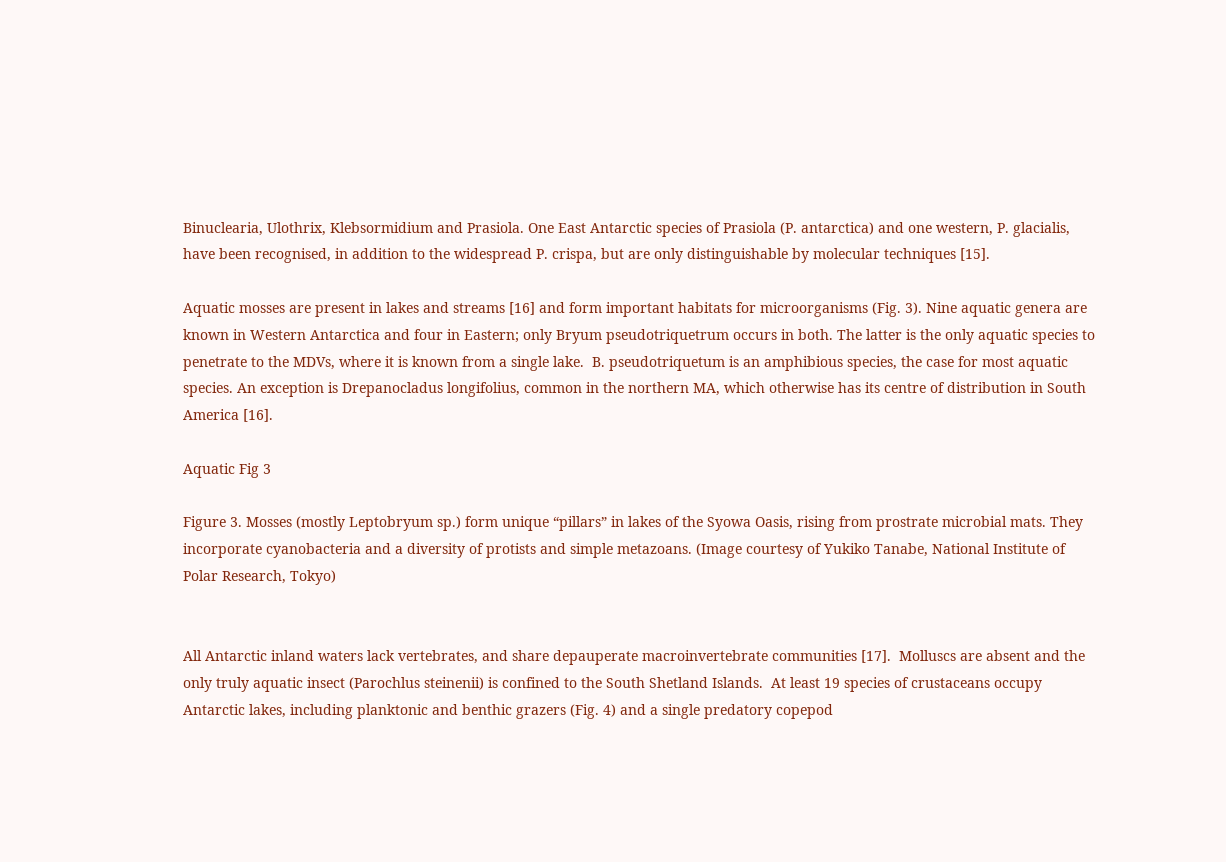Binuclearia, Ulothrix, Klebsormidium and Prasiola. One East Antarctic species of Prasiola (P. antarctica) and one western, P. glacialis, have been recognised, in addition to the widespread P. crispa, but are only distinguishable by molecular techniques [15].

Aquatic mosses are present in lakes and streams [16] and form important habitats for microorganisms (Fig. 3). Nine aquatic genera are known in Western Antarctica and four in Eastern; only Bryum pseudotriquetrum occurs in both. The latter is the only aquatic species to penetrate to the MDVs, where it is known from a single lake.  B. pseudotriquetum is an amphibious species, the case for most aquatic species. An exception is Drepanocladus longifolius, common in the northern MA, which otherwise has its centre of distribution in South America [16].

Aquatic Fig 3

Figure 3. Mosses (mostly Leptobryum sp.) form unique “pillars” in lakes of the Syowa Oasis, rising from prostrate microbial mats. They incorporate cyanobacteria and a diversity of protists and simple metazoans. (Image courtesy of Yukiko Tanabe, National Institute of Polar Research, Tokyo)


All Antarctic inland waters lack vertebrates, and share depauperate macroinvertebrate communities [17].  Molluscs are absent and the only truly aquatic insect (Parochlus steinenii) is confined to the South Shetland Islands.  At least 19 species of crustaceans occupy Antarctic lakes, including planktonic and benthic grazers (Fig. 4) and a single predatory copepod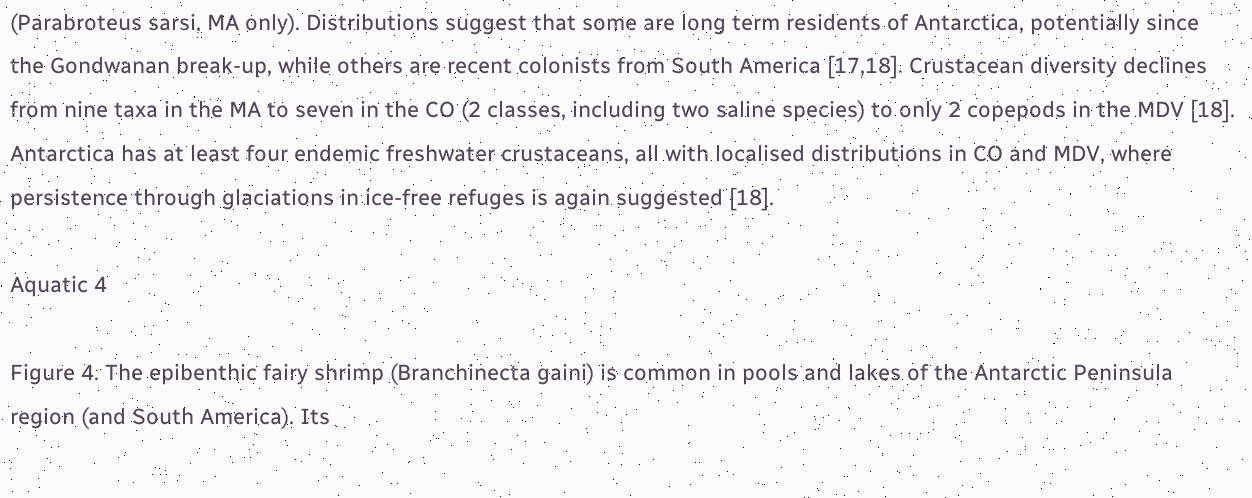(Parabroteus sarsi, MA only). Distributions suggest that some are long term residents of Antarctica, potentially since the Gondwanan break-up, while others are recent colonists from South America [17,18]. Crustacean diversity declines from nine taxa in the MA to seven in the CO (2 classes, including two saline species) to only 2 copepods in the MDV [18].  Antarctica has at least four endemic freshwater crustaceans, all with localised distributions in CO and MDV, where persistence through glaciations in ice-free refuges is again suggested [18].

Aquatic 4

Figure 4. The epibenthic fairy shrimp (Branchinecta gaini) is common in pools and lakes of the Antarctic Peninsula region (and South America). Its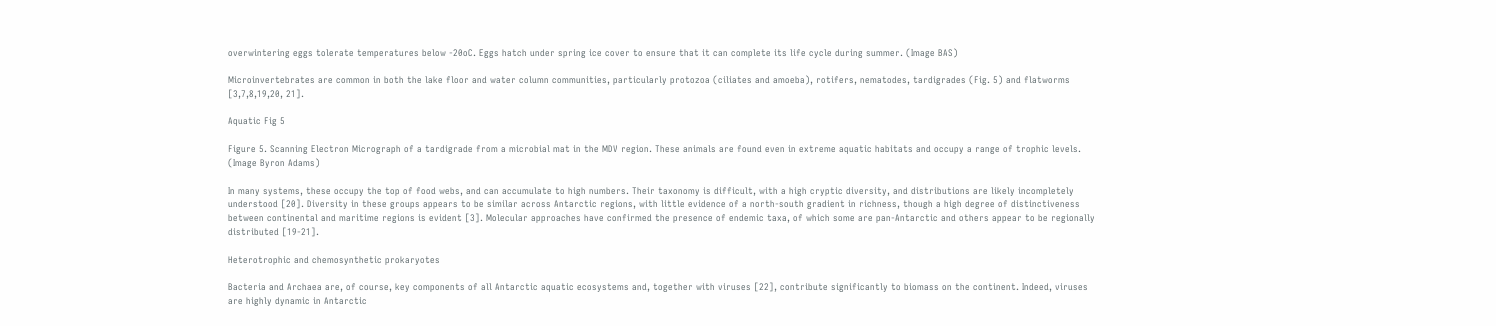overwintering eggs tolerate temperatures below -20oC. Eggs hatch under spring ice cover to ensure that it can complete its life cycle during summer. (Image BAS)

Microinvertebrates are common in both the lake floor and water column communities, particularly protozoa (ciliates and amoeba), rotifers, nematodes, tardigrades (Fig. 5) and flatworms [3,7,8,19,20, 21].

Aquatic Fig 5

Figure 5. Scanning Electron Micrograph of a tardigrade from a microbial mat in the MDV region. These animals are found even in extreme aquatic habitats and occupy a range of trophic levels. (Image Byron Adams)

In many systems, these occupy the top of food webs, and can accumulate to high numbers. Their taxonomy is difficult, with a high cryptic diversity, and distributions are likely incompletely understood [20]. Diversity in these groups appears to be similar across Antarctic regions, with little evidence of a north-south gradient in richness, though a high degree of distinctiveness between continental and maritime regions is evident [3]. Molecular approaches have confirmed the presence of endemic taxa, of which some are pan-Antarctic and others appear to be regionally distributed [19-21].

Heterotrophic and chemosynthetic prokaryotes

Bacteria and Archaea are, of course, key components of all Antarctic aquatic ecosystems and, together with viruses [22], contribute significantly to biomass on the continent. Indeed, viruses are highly dynamic in Antarctic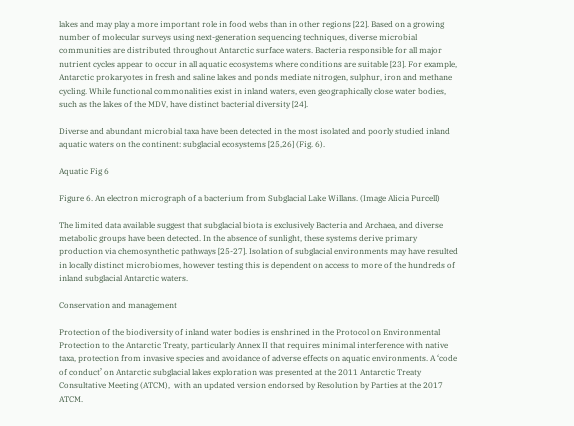lakes and may play a more important role in food webs than in other regions [22]. Based on a growing number of molecular surveys using next-generation sequencing techniques, diverse microbial communities are distributed throughout Antarctic surface waters. Bacteria responsible for all major nutrient cycles appear to occur in all aquatic ecosystems where conditions are suitable [23]. For example, Antarctic prokaryotes in fresh and saline lakes and ponds mediate nitrogen, sulphur, iron and methane cycling. While functional commonalities exist in inland waters, even geographically close water bodies, such as the lakes of the MDV, have distinct bacterial diversity [24].

Diverse and abundant microbial taxa have been detected in the most isolated and poorly studied inland aquatic waters on the continent: subglacial ecosystems [25,26] (Fig. 6).

Aquatic Fig 6

Figure 6. An electron micrograph of a bacterium from Subglacial Lake Willans. (Image Alicia Purcell)

The limited data available suggest that subglacial biota is exclusively Bacteria and Archaea, and diverse metabolic groups have been detected. In the absence of sunlight, these systems derive primary production via chemosynthetic pathways [25-27]. Isolation of subglacial environments may have resulted in locally distinct microbiomes, however testing this is dependent on access to more of the hundreds of inland subglacial Antarctic waters.

Conservation and management

Protection of the biodiversity of inland water bodies is enshrined in the Protocol on Environmental Protection to the Antarctic Treaty, particularly Annex II that requires minimal interference with native taxa, protection from invasive species and avoidance of adverse effects on aquatic environments. A ‘code of conduct’ on Antarctic subglacial lakes exploration was presented at the 2011 Antarctic Treaty Consultative Meeting (ATCM),  with an updated version endorsed by Resolution by Parties at the 2017 ATCM.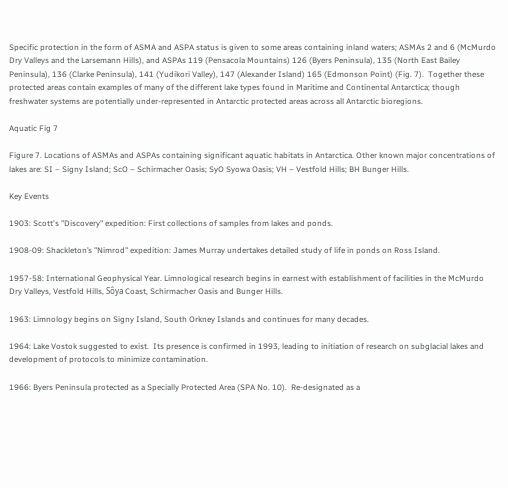Specific protection in the form of ASMA and ASPA status is given to some areas containing inland waters; ASMAs 2 and 6 (McMurdo Dry Valleys and the Larsemann Hills), and ASPAs 119 (Pensacola Mountains) 126 (Byers Peninsula), 135 (North East Bailey Peninsula), 136 (Clarke Peninsula), 141 (Yudikori Valley), 147 (Alexander Island) 165 (Edmonson Point) (Fig. 7).  Together these protected areas contain examples of many of the different lake types found in Maritime and Continental Antarctica; though freshwater systems are potentially under-represented in Antarctic protected areas across all Antarctic bioregions.

Aquatic Fig 7

Figure 7. Locations of ASMAs and ASPAs containing significant aquatic habitats in Antarctica. Other known major concentrations of lakes are: SI – Signy Island; ScO – Schirmacher Oasis; SyO Syowa Oasis; VH – Vestfold Hills; BH Bunger Hills.

Key Events

1903: Scott's "Discovery" expedition: First collections of samples from lakes and ponds.

1908-09: Shackleton’s "Nimrod" expedition: James Murray undertakes detailed study of life in ponds on Ross Island.

1957-58: International Geophysical Year. Limnological research begins in earnest with establishment of facilities in the McMurdo Dry Valleys, Vestfold Hills, Sôya Coast, Schirmacher Oasis and Bunger Hills.

1963: Limnology begins on Signy Island, South Orkney Islands and continues for many decades.

1964: Lake Vostok suggested to exist.  Its presence is confirmed in 1993, leading to initiation of research on subglacial lakes and development of protocols to minimize contamination.

1966: Byers Peninsula protected as a Specially Protected Area (SPA No. 10).  Re-designated as a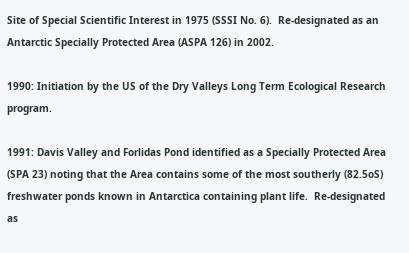Site of Special Scientific Interest in 1975 (SSSI No. 6).  Re-designated as an Antarctic Specially Protected Area (ASPA 126) in 2002.

1990: Initiation by the US of the Dry Valleys Long Term Ecological Research program.

1991: Davis Valley and Forlidas Pond identified as a Specially Protected Area (SPA 23) noting that the Area contains some of the most southerly (82.5oS) freshwater ponds known in Antarctica containing plant life.  Re-designated as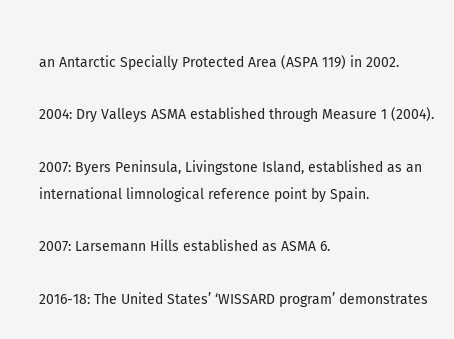an Antarctic Specially Protected Area (ASPA 119) in 2002.

2004: Dry Valleys ASMA established through Measure 1 (2004).

2007: Byers Peninsula, Livingstone Island, established as an international limnological reference point by Spain.

2007: Larsemann Hills established as ASMA 6.

2016-18: The United States’ ‘WISSARD program’ demonstrates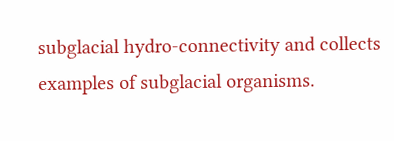subglacial hydro-connectivity and collects examples of subglacial organisms.